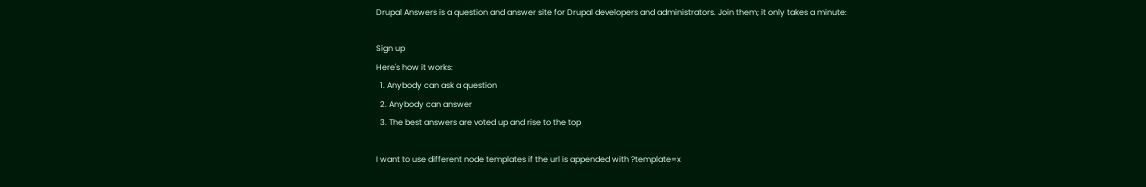Drupal Answers is a question and answer site for Drupal developers and administrators. Join them; it only takes a minute:

Sign up
Here's how it works:
  1. Anybody can ask a question
  2. Anybody can answer
  3. The best answers are voted up and rise to the top

I want to use different node templates if the url is appended with ?template=x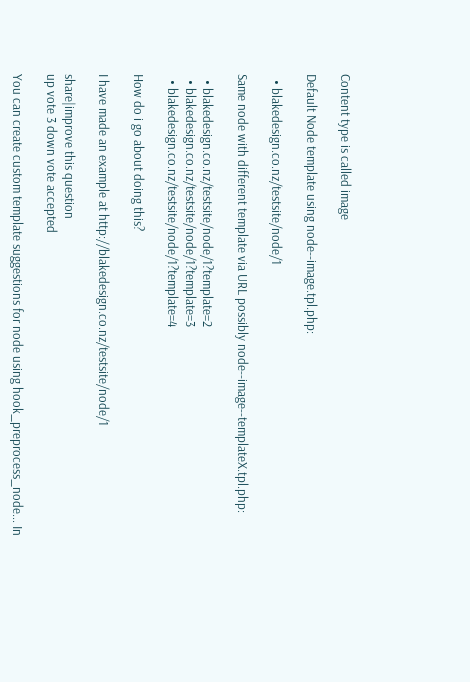Content type is called image

Default Node template using node--image.tpl.php:

  • blakedesign.co.nz/testsite/node/1

Same node with different template via URL possibly node--image--templateX.tpl.php:

  • blakedesign.co.nz/testsite/node/1?template=2
  • blakedesign.co.nz/testsite/node/1?template=3
  • blakedesign.co.nz/testsite/node/1?template=4

How do i go about doing this?

I have made an example at http://blakedesign.co.nz/testsite/node/1

share|improve this question
up vote 3 down vote accepted

You can create custom template suggestions for node using hook_preprocess_node... In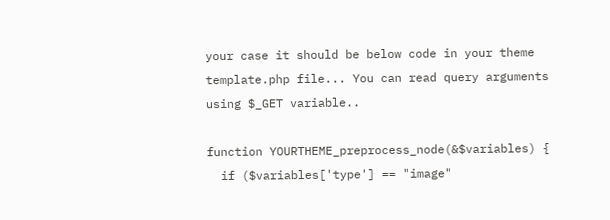your case it should be below code in your theme template.php file... You can read query arguments using $_GET variable..

function YOURTHEME_preprocess_node(&$variables) {
  if ($variables['type'] == "image"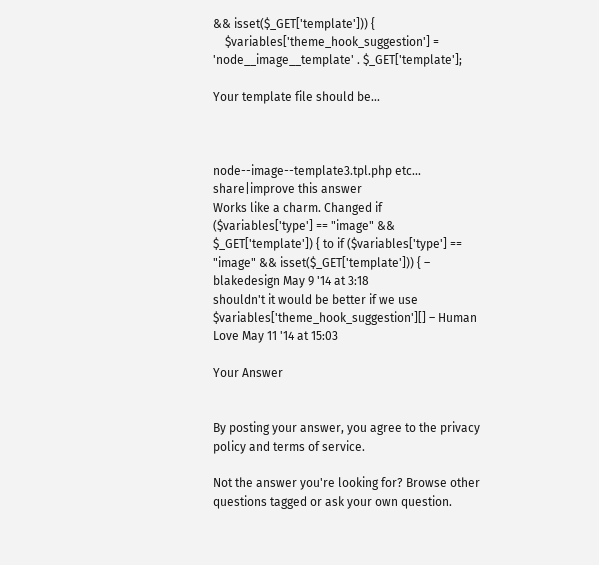&& isset($_GET['template'])) {
    $variables['theme_hook_suggestion'] = 'node__image__template' . $_GET['template'];

Your template file should be...



node--image--template3.tpl.php etc...
share|improve this answer
Works like a charm. Changed if ($variables['type'] == "image" && $_GET['template']) { to if ($variables['type'] == "image" && isset($_GET['template'])) { – blakedesign May 9 '14 at 3:18
shouldn't it would be better if we use $variables['theme_hook_suggestion'][] – Human Love May 11 '14 at 15:03

Your Answer


By posting your answer, you agree to the privacy policy and terms of service.

Not the answer you're looking for? Browse other questions tagged or ask your own question.